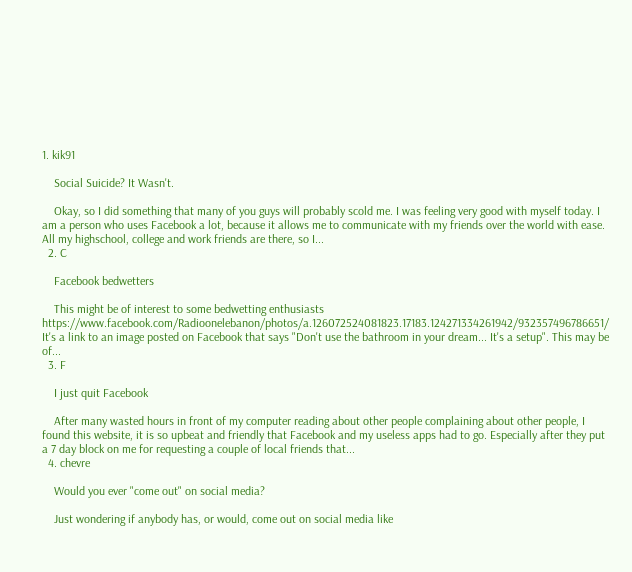1. kik91

    Social Suicide? It Wasn't.

    Okay, so I did something that many of you guys will probably scold me. I was feeling very good with myself today. I am a person who uses Facebook a lot, because it allows me to communicate with my friends over the world with ease. All my highschool, college and work friends are there, so I...
  2. C

    Facebook bedwetters

    This might be of interest to some bedwetting enthusiasts https://www.facebook.com/Radioonelebanon/photos/a.126072524081823.17183.124271334261942/932357496786651/ It's a link to an image posted on Facebook that says "Don't use the bathroom in your dream... It's a setup". This may be of...
  3. F

    I just quit Facebook

    After many wasted hours in front of my computer reading about other people complaining about other people, I found this website, it is so upbeat and friendly that Facebook and my useless apps had to go. Especially after they put a 7 day block on me for requesting a couple of local friends that...
  4. chevre

    Would you ever "come out" on social media?

    Just wondering if anybody has, or would, come out on social media like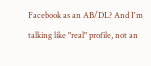Facebook as an AB/DL? And I'm talking like "real" profile, not an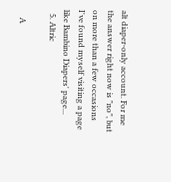alt diaper-only account. For me the answer right now is "no", but on more than a few occasions I've found myself visiting a page like Bambino Diapers' page...
  5. Altric

    A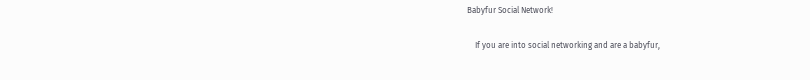Babyfur Social Network!

    If you are into social networking and are a babyfur,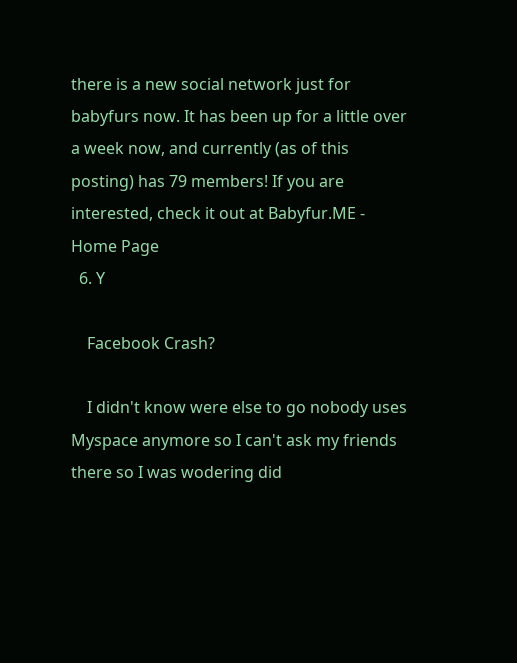there is a new social network just for babyfurs now. It has been up for a little over a week now, and currently (as of this posting) has 79 members! If you are interested, check it out at Babyfur.ME - Home Page
  6. Y

    Facebook Crash?

    I didn't know were else to go nobody uses Myspace anymore so I can't ask my friends there so I was wodering did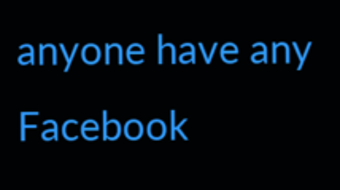anyone have any Facebook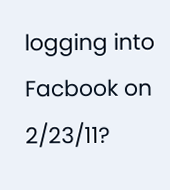logging into Facbook on 2/23/11?